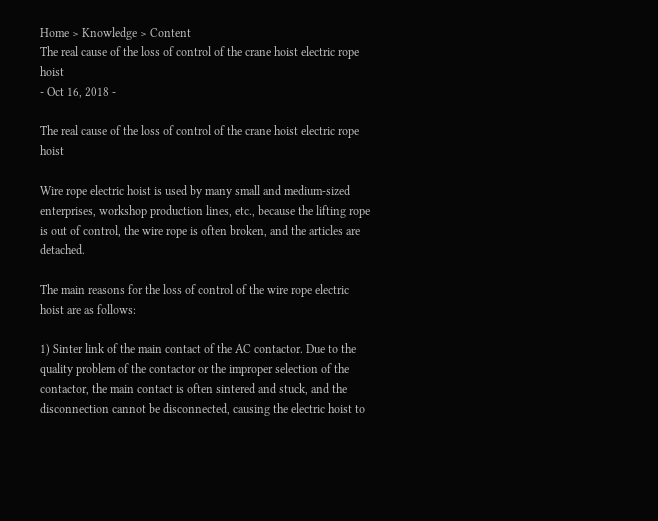Home > Knowledge > Content
The real cause of the loss of control of the crane hoist electric rope hoist
- Oct 16, 2018 -

The real cause of the loss of control of the crane hoist electric rope hoist

Wire rope electric hoist is used by many small and medium-sized enterprises, workshop production lines, etc., because the lifting rope is out of control, the wire rope is often broken, and the articles are detached.

The main reasons for the loss of control of the wire rope electric hoist are as follows:

1) Sinter link of the main contact of the AC contactor. Due to the quality problem of the contactor or the improper selection of the contactor, the main contact is often sintered and stuck, and the disconnection cannot be disconnected, causing the electric hoist to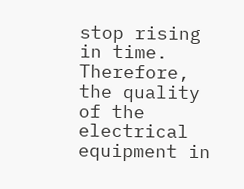stop rising in time. Therefore, the quality of the electrical equipment in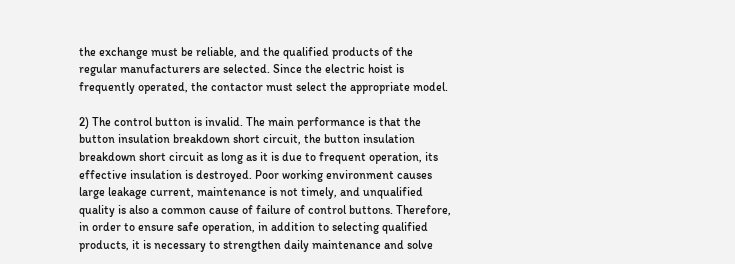the exchange must be reliable, and the qualified products of the regular manufacturers are selected. Since the electric hoist is frequently operated, the contactor must select the appropriate model.

2) The control button is invalid. The main performance is that the button insulation breakdown short circuit, the button insulation breakdown short circuit as long as it is due to frequent operation, its effective insulation is destroyed. Poor working environment causes large leakage current, maintenance is not timely, and unqualified quality is also a common cause of failure of control buttons. Therefore, in order to ensure safe operation, in addition to selecting qualified products, it is necessary to strengthen daily maintenance and solve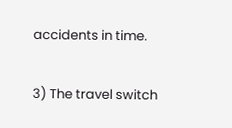accidents in time.

3) The travel switch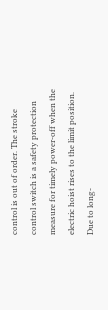control is out of order. The stroke control switch is a safety protection measure for timely power-off when the electric hoist rises to the limit position. Due to long-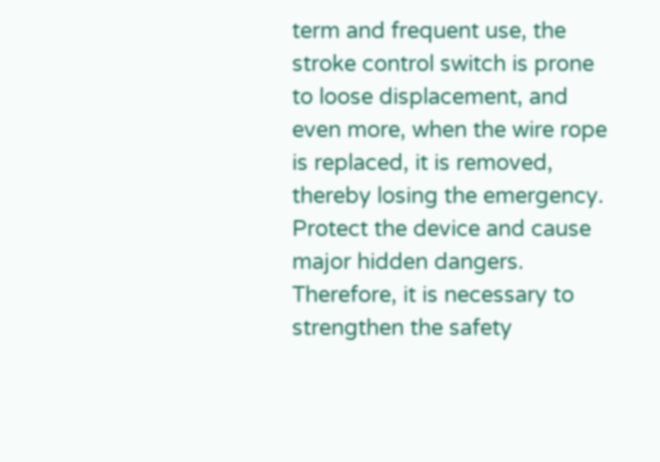term and frequent use, the stroke control switch is prone to loose displacement, and even more, when the wire rope is replaced, it is removed, thereby losing the emergency. Protect the device and cause major hidden dangers. Therefore, it is necessary to strengthen the safety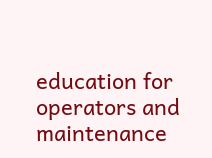education for operators and maintenance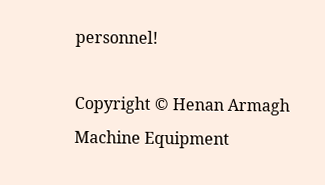personnel!

Copyright © Henan Armagh Machine Equipment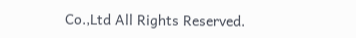Co.,Ltd All Rights Reserved.